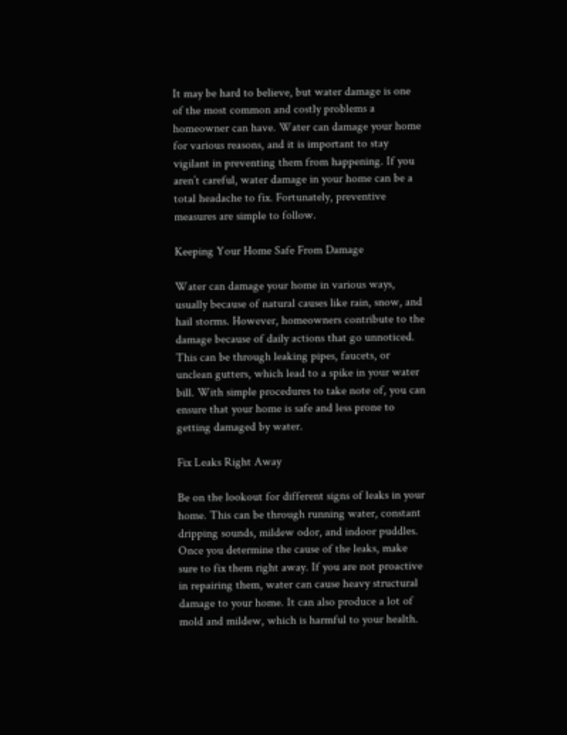It may be hard to believe, but water damage is one of the most common and costly problems a homeowner can have. Water can damage your home for various reasons, and it is important to stay vigilant in preventing them from happening. If you aren’t careful, water damage in your home can be a total headache to fix. Fortunately, preventive measures are simple to follow.

Keeping Your Home Safe From Damage

Water can damage your home in various ways, usually because of natural causes like rain, snow, and hail storms. However, homeowners contribute to the damage because of daily actions that go unnoticed. This can be through leaking pipes, faucets, or unclean gutters, which lead to a spike in your water bill. With simple procedures to take note of, you can ensure that your home is safe and less prone to getting damaged by water.

Fix Leaks Right Away

Be on the lookout for different signs of leaks in your home. This can be through running water, constant dripping sounds, mildew odor, and indoor puddles. Once you determine the cause of the leaks, make sure to fix them right away. If you are not proactive in repairing them, water can cause heavy structural damage to your home. It can also produce a lot of mold and mildew, which is harmful to your health.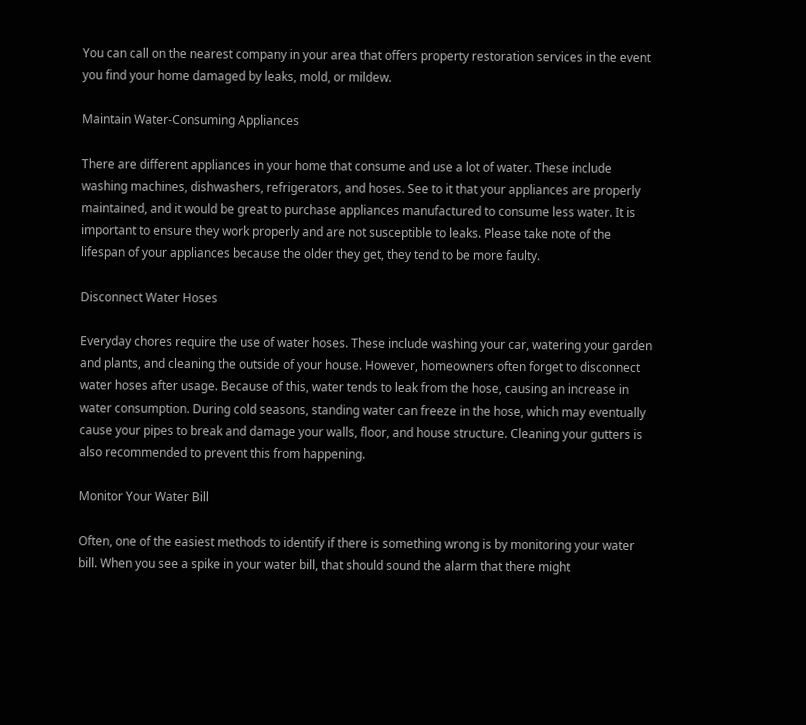You can call on the nearest company in your area that offers property restoration services in the event you find your home damaged by leaks, mold, or mildew.

Maintain Water-Consuming Appliances

There are different appliances in your home that consume and use a lot of water. These include washing machines, dishwashers, refrigerators, and hoses. See to it that your appliances are properly maintained, and it would be great to purchase appliances manufactured to consume less water. It is important to ensure they work properly and are not susceptible to leaks. Please take note of the lifespan of your appliances because the older they get, they tend to be more faulty.

Disconnect Water Hoses

Everyday chores require the use of water hoses. These include washing your car, watering your garden and plants, and cleaning the outside of your house. However, homeowners often forget to disconnect water hoses after usage. Because of this, water tends to leak from the hose, causing an increase in water consumption. During cold seasons, standing water can freeze in the hose, which may eventually cause your pipes to break and damage your walls, floor, and house structure. Cleaning your gutters is also recommended to prevent this from happening.

Monitor Your Water Bill

Often, one of the easiest methods to identify if there is something wrong is by monitoring your water bill. When you see a spike in your water bill, that should sound the alarm that there might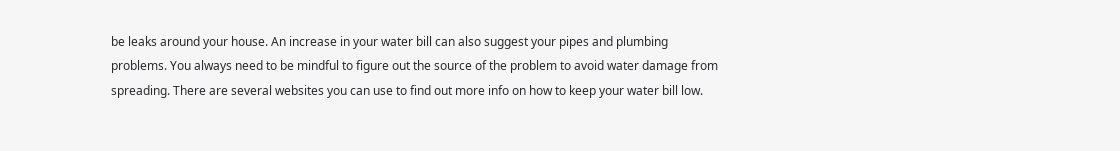be leaks around your house. An increase in your water bill can also suggest your pipes and plumbing problems. You always need to be mindful to figure out the source of the problem to avoid water damage from spreading. There are several websites you can use to find out more info on how to keep your water bill low.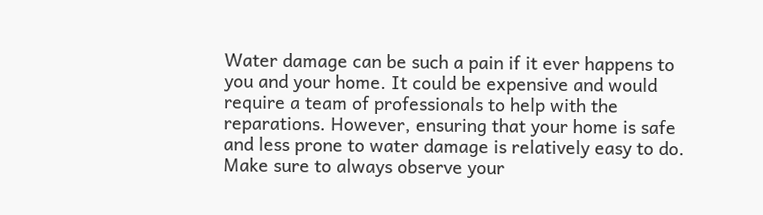Water damage can be such a pain if it ever happens to you and your home. It could be expensive and would require a team of professionals to help with the reparations. However, ensuring that your home is safe and less prone to water damage is relatively easy to do. Make sure to always observe your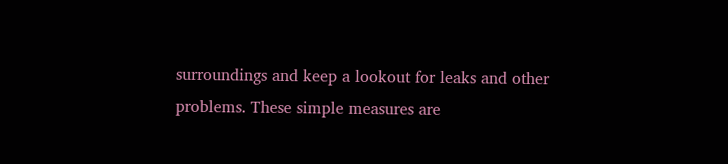surroundings and keep a lookout for leaks and other problems. These simple measures are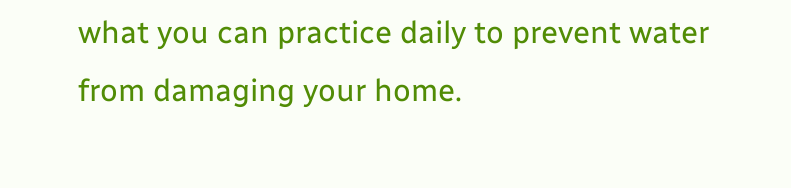what you can practice daily to prevent water from damaging your home.